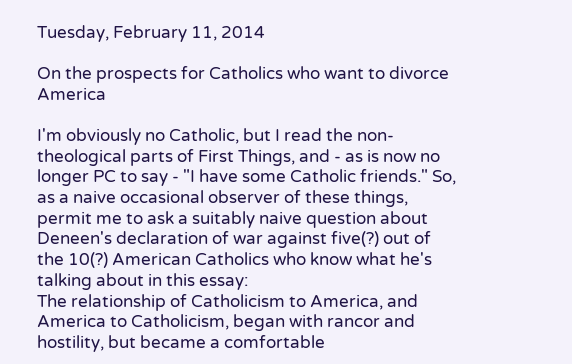Tuesday, February 11, 2014

On the prospects for Catholics who want to divorce America

I'm obviously no Catholic, but I read the non-theological parts of First Things, and - as is now no longer PC to say - "I have some Catholic friends." So, as a naive occasional observer of these things, permit me to ask a suitably naive question about Deneen's declaration of war against five(?) out of the 10(?) American Catholics who know what he's talking about in this essay:
The relationship of Catholicism to America, and America to Catholicism, began with rancor and hostility, but became a comfortable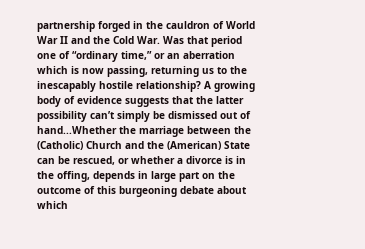partnership forged in the cauldron of World War II and the Cold War. Was that period one of “ordinary time,” or an aberration which is now passing, returning us to the inescapably hostile relationship? A growing body of evidence suggests that the latter possibility can’t simply be dismissed out of hand...Whether the marriage between the (Catholic) Church and the (American) State can be rescued, or whether a divorce is in the offing, depends in large part on the outcome of this burgeoning debate about which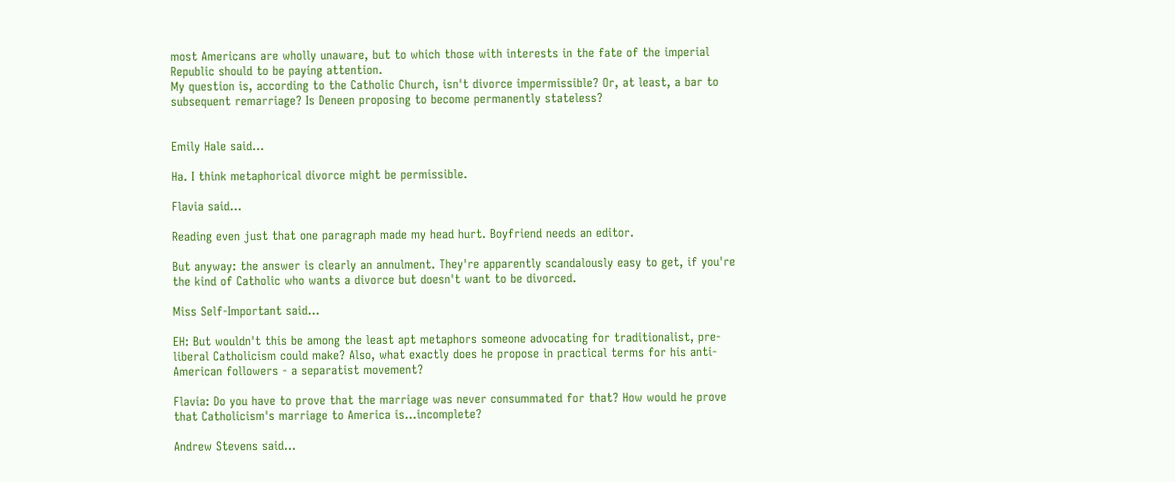most Americans are wholly unaware, but to which those with interests in the fate of the imperial Republic should to be paying attention.
My question is, according to the Catholic Church, isn't divorce impermissible? Or, at least, a bar to subsequent remarriage? Is Deneen proposing to become permanently stateless?


Emily Hale said...

Ha. I think metaphorical divorce might be permissible.

Flavia said...

Reading even just that one paragraph made my head hurt. Boyfriend needs an editor.

But anyway: the answer is clearly an annulment. They're apparently scandalously easy to get, if you're the kind of Catholic who wants a divorce but doesn't want to be divorced.

Miss Self-Important said...

EH: But wouldn't this be among the least apt metaphors someone advocating for traditionalist, pre-liberal Catholicism could make? Also, what exactly does he propose in practical terms for his anti-American followers - a separatist movement?

Flavia: Do you have to prove that the marriage was never consummated for that? How would he prove that Catholicism's marriage to America is...incomplete?

Andrew Stevens said...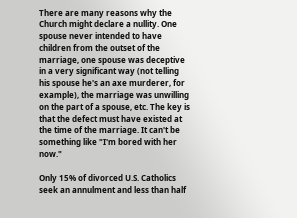There are many reasons why the Church might declare a nullity. One spouse never intended to have children from the outset of the marriage, one spouse was deceptive in a very significant way (not telling his spouse he's an axe murderer, for example), the marriage was unwilling on the part of a spouse, etc. The key is that the defect must have existed at the time of the marriage. It can't be something like "I'm bored with her now."

Only 15% of divorced U.S. Catholics seek an annulment and less than half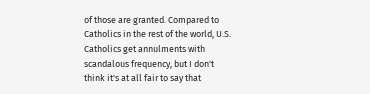of those are granted. Compared to Catholics in the rest of the world, U.S. Catholics get annulments with scandalous frequency, but I don't think it's at all fair to say that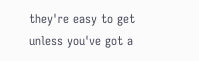they're easy to get unless you've got a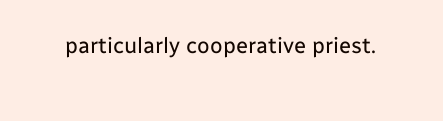particularly cooperative priest.